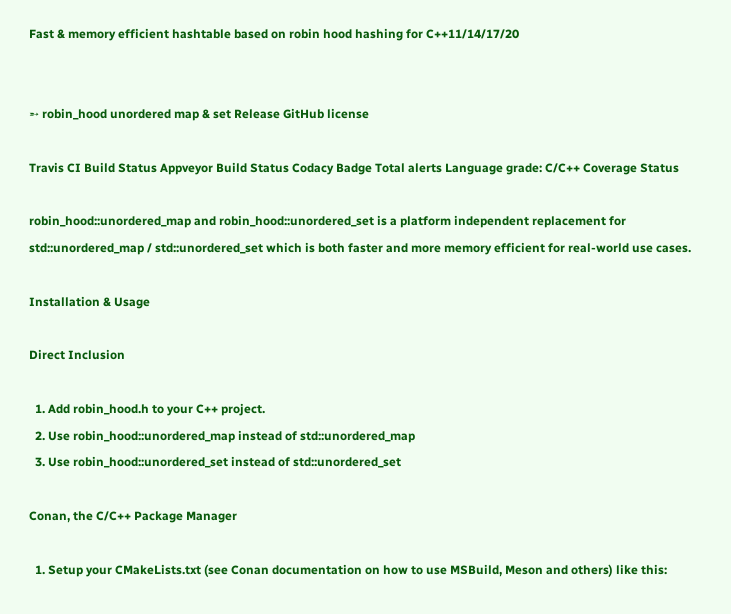Fast & memory efficient hashtable based on robin hood hashing for C++11/14/17/20


➵ robin_hood unordered map & set Release GitHub license

Travis CI Build Status Appveyor Build Status Codacy Badge Total alerts Language grade: C/C++ Coverage Status

robin_hood::unordered_map and robin_hood::unordered_set is a platform independent replacement for std::unordered_map / std::unordered_set which is both faster and more memory efficient for real-world use cases.

Installation & Usage

Direct Inclusion

  1. Add robin_hood.h to your C++ project.
  2. Use robin_hood::unordered_map instead of std::unordered_map
  3. Use robin_hood::unordered_set instead of std::unordered_set

Conan, the C/C++ Package Manager

  1. Setup your CMakeLists.txt (see Conan documentation on how to use MSBuild, Meson and others) like this: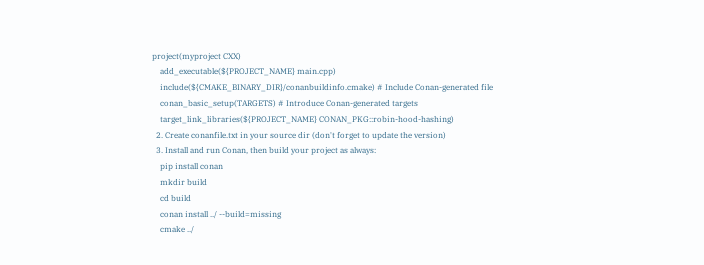project(myproject CXX)
    add_executable(${PROJECT_NAME} main.cpp)
    include(${CMAKE_BINARY_DIR}/conanbuildinfo.cmake) # Include Conan-generated file
    conan_basic_setup(TARGETS) # Introduce Conan-generated targets
    target_link_libraries(${PROJECT_NAME} CONAN_PKG::robin-hood-hashing)
  2. Create conanfile.txt in your source dir (don't forget to update the version)
  3. Install and run Conan, then build your project as always:
    pip install conan
    mkdir build
    cd build
    conan install ../ --build=missing
    cmake ../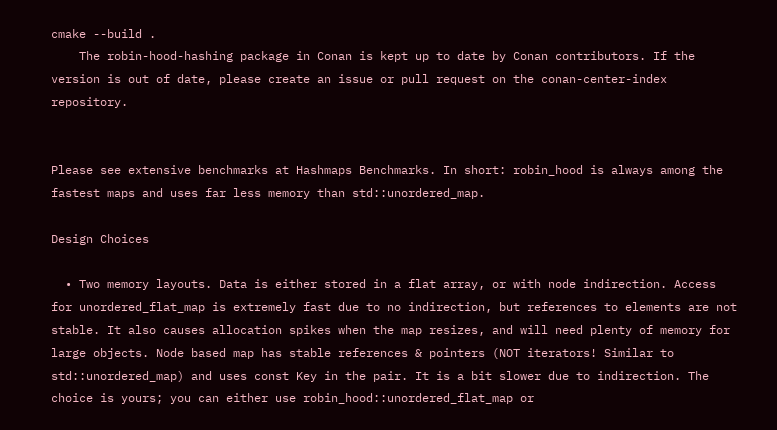cmake --build .
    The robin-hood-hashing package in Conan is kept up to date by Conan contributors. If the version is out of date, please create an issue or pull request on the conan-center-index repository.


Please see extensive benchmarks at Hashmaps Benchmarks. In short: robin_hood is always among the fastest maps and uses far less memory than std::unordered_map.

Design Choices

  • Two memory layouts. Data is either stored in a flat array, or with node indirection. Access for unordered_flat_map is extremely fast due to no indirection, but references to elements are not stable. It also causes allocation spikes when the map resizes, and will need plenty of memory for large objects. Node based map has stable references & pointers (NOT iterators! Similar to std::unordered_map) and uses const Key in the pair. It is a bit slower due to indirection. The choice is yours; you can either use robin_hood::unordered_flat_map or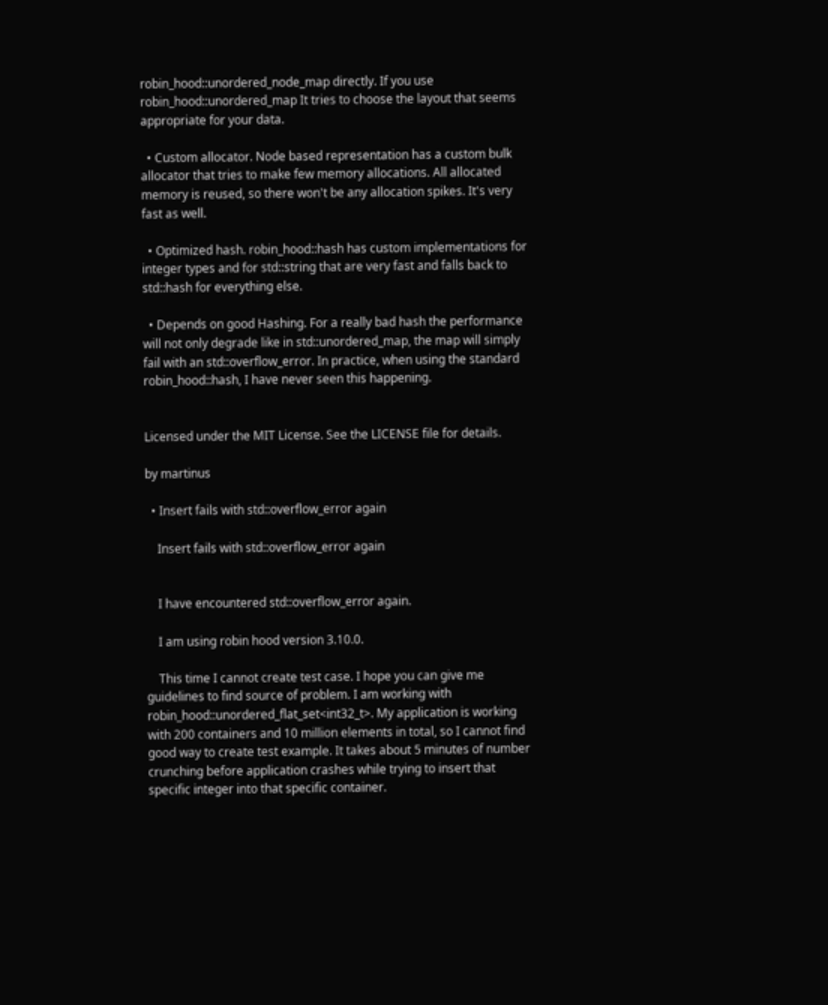robin_hood::unordered_node_map directly. If you use robin_hood::unordered_map It tries to choose the layout that seems appropriate for your data.

  • Custom allocator. Node based representation has a custom bulk allocator that tries to make few memory allocations. All allocated memory is reused, so there won't be any allocation spikes. It's very fast as well.

  • Optimized hash. robin_hood::hash has custom implementations for integer types and for std::string that are very fast and falls back to std::hash for everything else.

  • Depends on good Hashing. For a really bad hash the performance will not only degrade like in std::unordered_map, the map will simply fail with an std::overflow_error. In practice, when using the standard robin_hood::hash, I have never seen this happening.


Licensed under the MIT License. See the LICENSE file for details.

by martinus

  • Insert fails with std::overflow_error again

    Insert fails with std::overflow_error again


    I have encountered std::overflow_error again.

    I am using robin hood version 3.10.0.

    This time I cannot create test case. I hope you can give me guidelines to find source of problem. I am working with robin_hood::unordered_flat_set<int32_t>. My application is working with 200 containers and 10 million elements in total, so I cannot find good way to create test example. It takes about 5 minutes of number crunching before application crashes while trying to insert that specific integer into that specific container.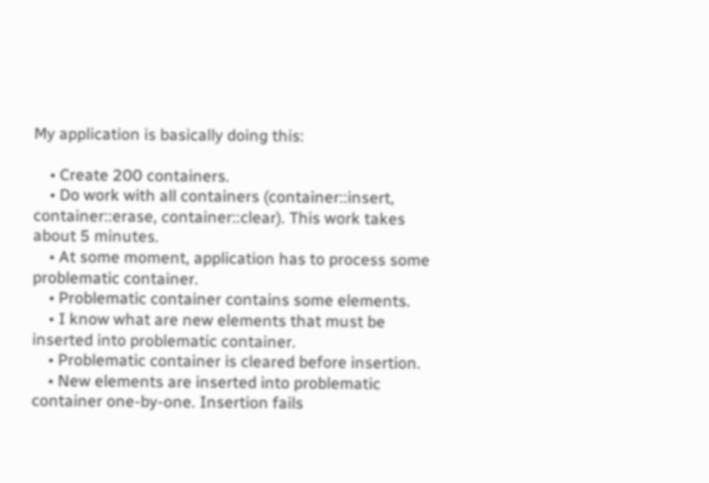My application is basically doing this:

    • Create 200 containers.
    • Do work with all containers (container::insert, container::erase, container::clear). This work takes about 5 minutes.
    • At some moment, application has to process some problematic container.
    • Problematic container contains some elements.
    • I know what are new elements that must be inserted into problematic container.
    • Problematic container is cleared before insertion.
    • New elements are inserted into problematic container one-by-one. Insertion fails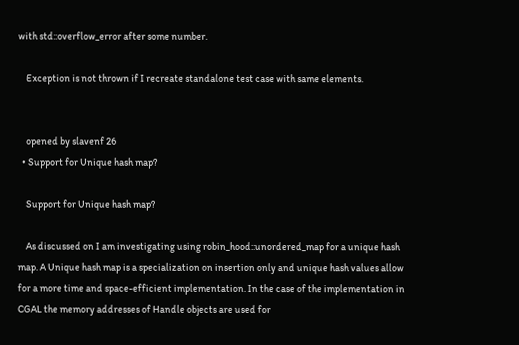with std::overflow_error after some number.

    Exception is not thrown if I recreate standalone test case with same elements.


    opened by slavenf 26
  • Support for Unique hash map?

    Support for Unique hash map?

    As discussed on I am investigating using robin_hood::unordered_map for a unique hash map. A Unique hash map is a specialization on insertion only and unique hash values allow for a more time and space-efficient implementation. In the case of the implementation in CGAL the memory addresses of Handle objects are used for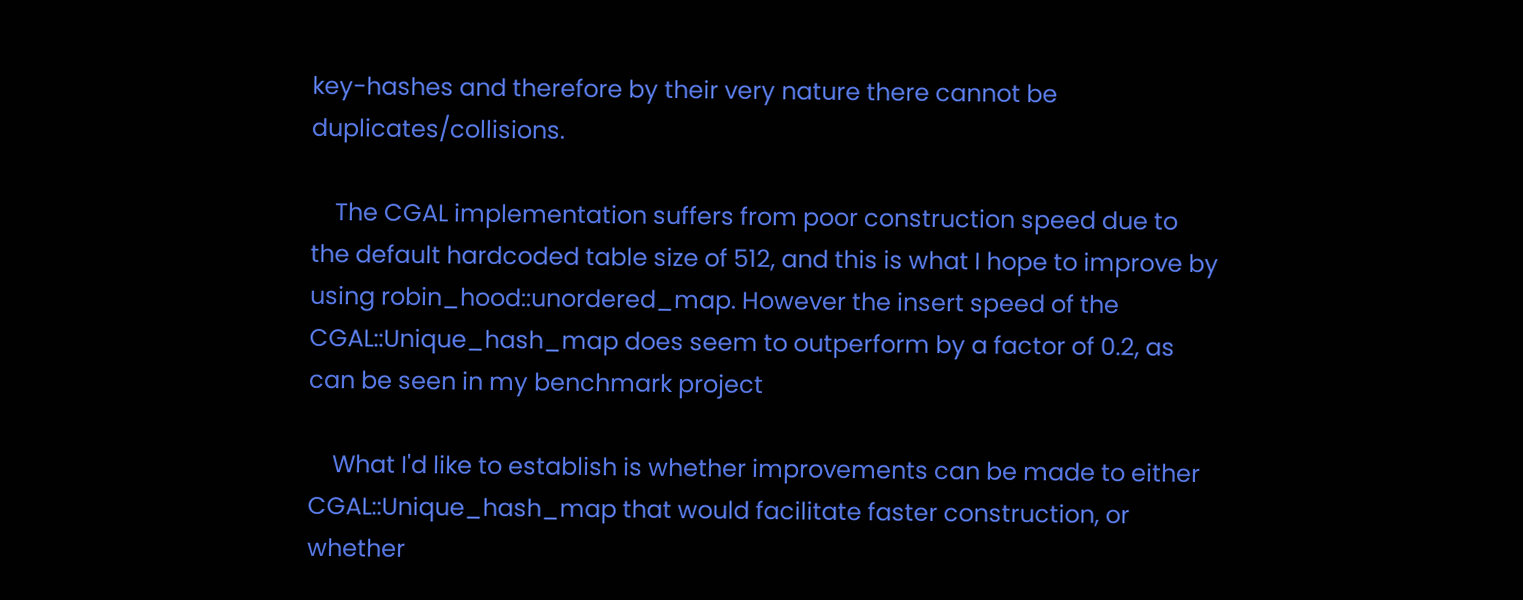key-hashes and therefore by their very nature there cannot be duplicates/collisions.

    The CGAL implementation suffers from poor construction speed due to the default hardcoded table size of 512, and this is what I hope to improve by using robin_hood::unordered_map. However the insert speed of the CGAL::Unique_hash_map does seem to outperform by a factor of 0.2, as can be seen in my benchmark project

    What I'd like to establish is whether improvements can be made to either CGAL::Unique_hash_map that would facilitate faster construction, or whether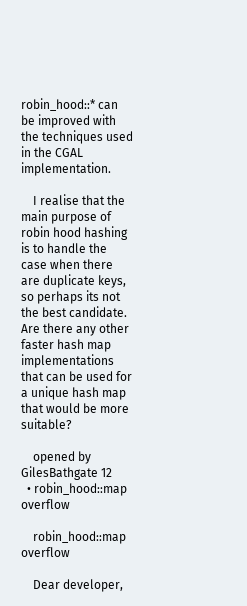robin_hood::* can be improved with the techniques used in the CGAL implementation.

    I realise that the main purpose of robin hood hashing is to handle the case when there are duplicate keys, so perhaps its not the best candidate. Are there any other faster hash map implementations that can be used for a unique hash map that would be more suitable?

    opened by GilesBathgate 12
  • robin_hood::map overflow

    robin_hood::map overflow

    Dear developer,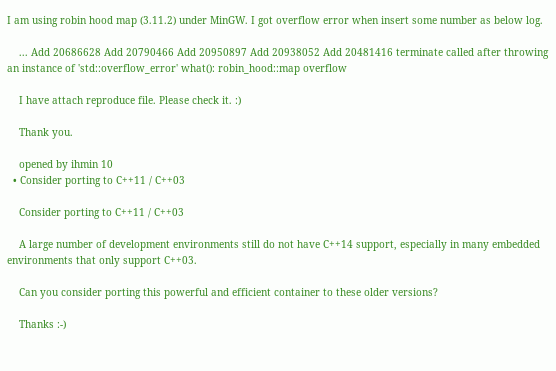I am using robin hood map (3.11.2) under MinGW. I got overflow error when insert some number as below log.

    ... Add 20686628 Add 20790466 Add 20950897 Add 20938052 Add 20481416 terminate called after throwing an instance of 'std::overflow_error' what(): robin_hood::map overflow

    I have attach reproduce file. Please check it. :)

    Thank you.

    opened by ihmin 10
  • Consider porting to C++11 / C++03

    Consider porting to C++11 / C++03

    A large number of development environments still do not have C++14 support, especially in many embedded environments that only support C++03.

    Can you consider porting this powerful and efficient container to these older versions?

    Thanks :-)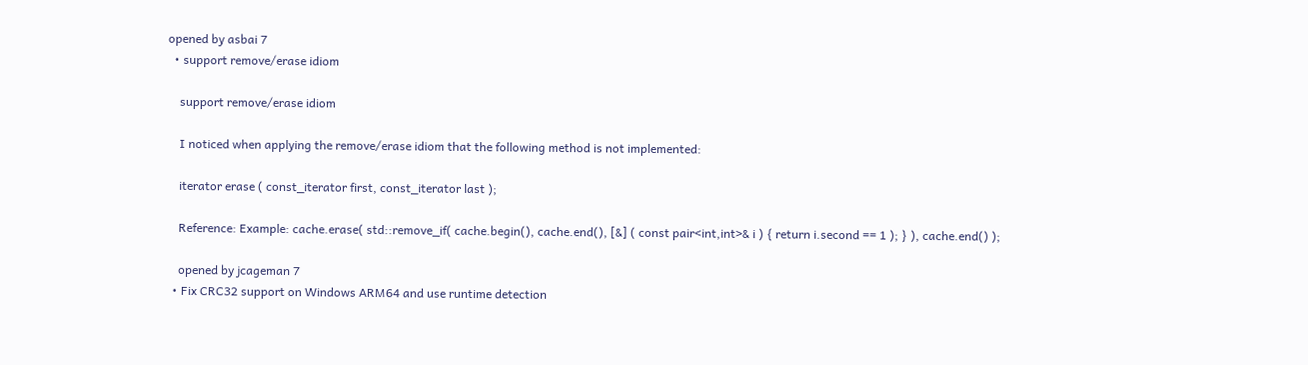opened by asbai 7
  • support remove/erase idiom

    support remove/erase idiom

    I noticed when applying the remove/erase idiom that the following method is not implemented:

    iterator erase ( const_iterator first, const_iterator last );

    Reference: Example: cache.erase( std::remove_if( cache.begin(), cache.end(), [&] ( const pair<int,int>& i ) { return i.second == 1 ); } ), cache.end() );

    opened by jcageman 7
  • Fix CRC32 support on Windows ARM64 and use runtime detection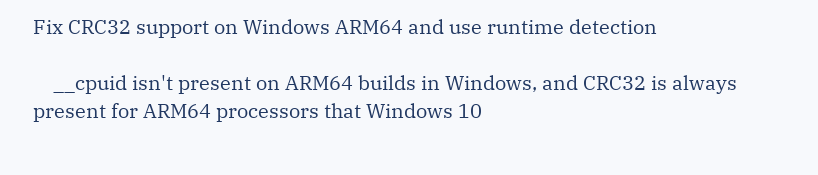Fix CRC32 support on Windows ARM64 and use runtime detection

    __cpuid isn't present on ARM64 builds in Windows, and CRC32 is always present for ARM64 processors that Windows 10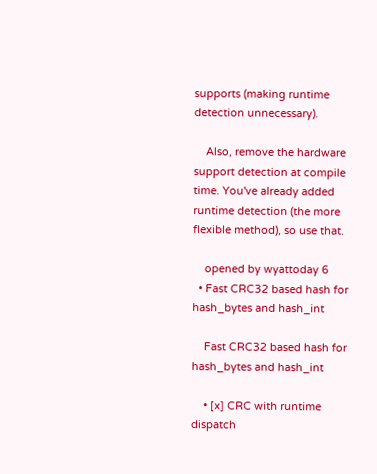supports (making runtime detection unnecessary).

    Also, remove the hardware support detection at compile time. You've already added runtime detection (the more flexible method), so use that.

    opened by wyattoday 6
  • Fast CRC32 based hash for hash_bytes and hash_int

    Fast CRC32 based hash for hash_bytes and hash_int

    • [x] CRC with runtime dispatch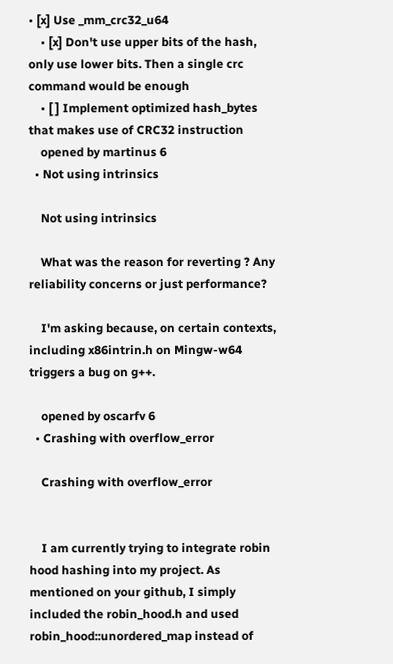• [x] Use _mm_crc32_u64
    • [x] Don't use upper bits of the hash, only use lower bits. Then a single crc command would be enough
    • [ ] Implement optimized hash_bytes that makes use of CRC32 instruction
    opened by martinus 6
  • Not using intrinsics

    Not using intrinsics

    What was the reason for reverting ? Any reliability concerns or just performance?

    I'm asking because, on certain contexts, including x86intrin.h on Mingw-w64 triggers a bug on g++.

    opened by oscarfv 6
  • Crashing with overflow_error

    Crashing with overflow_error


    I am currently trying to integrate robin hood hashing into my project. As mentioned on your github, I simply included the robin_hood.h and used robin_hood::unordered_map instead of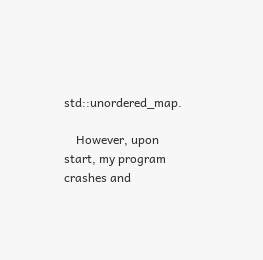std::unordered_map.

    However, upon start, my program crashes and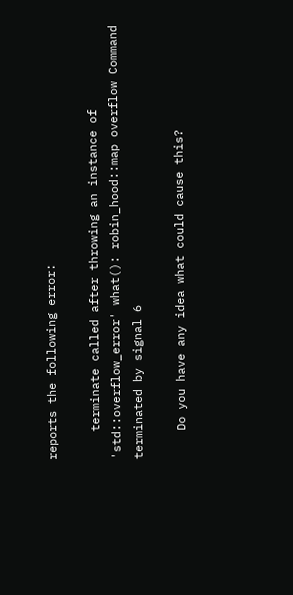reports the following error:

    terminate called after throwing an instance of 'std::overflow_error' what(): robin_hood::map overflow Command terminated by signal 6

    Do you have any idea what could cause this?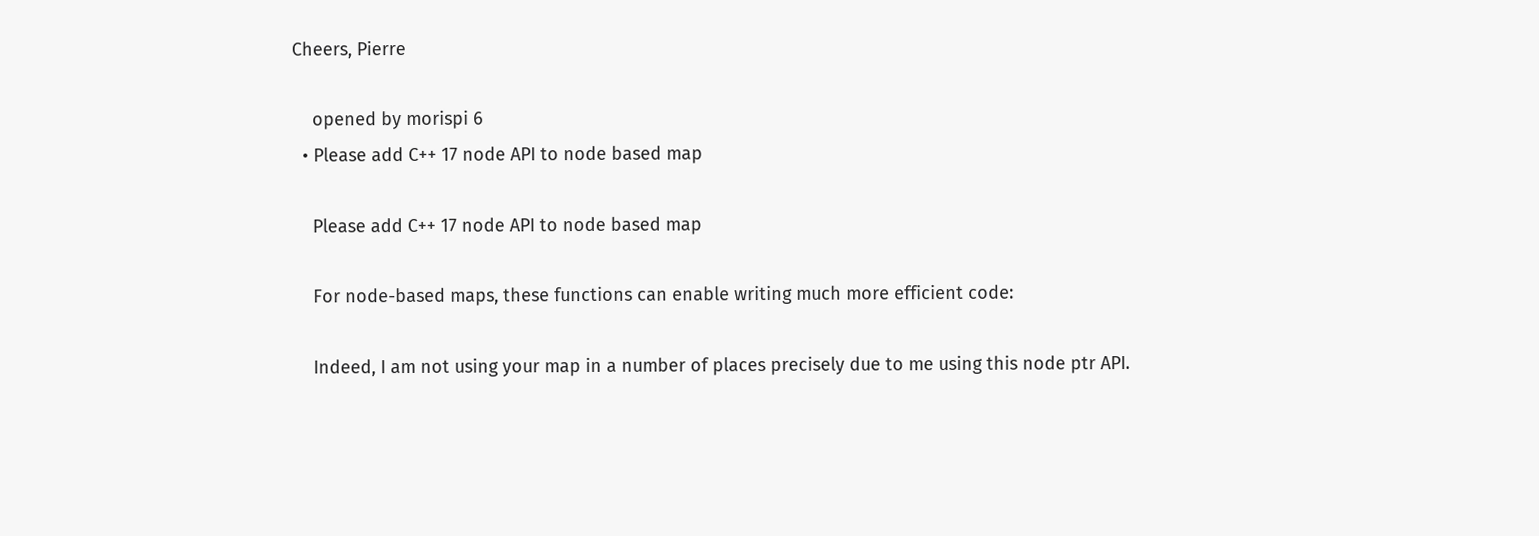Cheers, Pierre

    opened by morispi 6
  • Please add C++ 17 node API to node based map

    Please add C++ 17 node API to node based map

    For node-based maps, these functions can enable writing much more efficient code:

    Indeed, I am not using your map in a number of places precisely due to me using this node ptr API.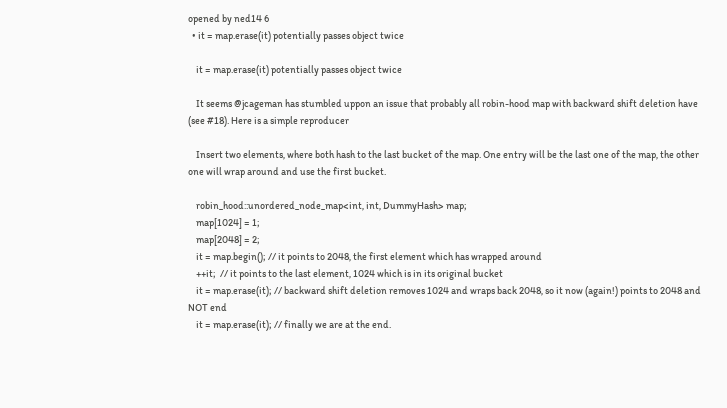opened by ned14 6
  • it = map.erase(it) potentially passes object twice

    it = map.erase(it) potentially passes object twice

    It seems @jcageman has stumbled uppon an issue that probably all robin-hood map with backward shift deletion have (see #18). Here is a simple reproducer

    Insert two elements, where both hash to the last bucket of the map. One entry will be the last one of the map, the other one will wrap around and use the first bucket.

    robin_hood::unordered_node_map<int, int, DummyHash> map;
    map[1024] = 1;
    map[2048] = 2;
    it = map.begin(); // it points to 2048, the first element which has wrapped around
    ++it;  // it points to the last element, 1024 which is in its original bucket
    it = map.erase(it); // backward shift deletion removes 1024 and wraps back 2048, so it now (again!) points to 2048 and NOT end
    it = map.erase(it); // finally we are at the end.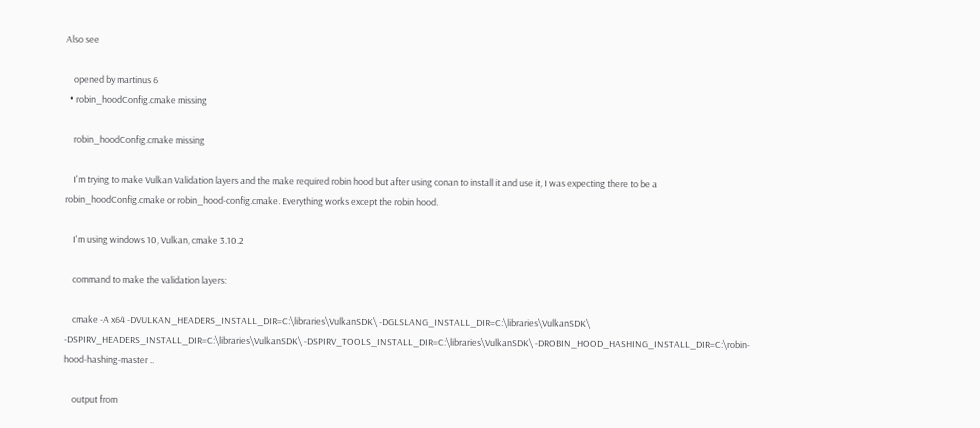Also see

    opened by martinus 6
  • robin_hoodConfig.cmake missing

    robin_hoodConfig.cmake missing

    I'm trying to make Vulkan Validation layers and the make required robin hood but after using conan to install it and use it, I was expecting there to be a robin_hoodConfig.cmake or robin_hood-config.cmake. Everything works except the robin hood.

    I'm using windows 10, Vulkan, cmake 3.10.2

    command to make the validation layers:

    cmake -A x64 -DVULKAN_HEADERS_INSTALL_DIR=C:\libraries\VulkanSDK\ -DGLSLANG_INSTALL_DIR=C:\libraries\VulkanSDK\ -DSPIRV_HEADERS_INSTALL_DIR=C:\libraries\VulkanSDK\ -DSPIRV_TOOLS_INSTALL_DIR=C:\libraries\VulkanSDK\ -DROBIN_HOOD_HASHING_INSTALL_DIR=C:\robin-hood-hashing-master ..

    output from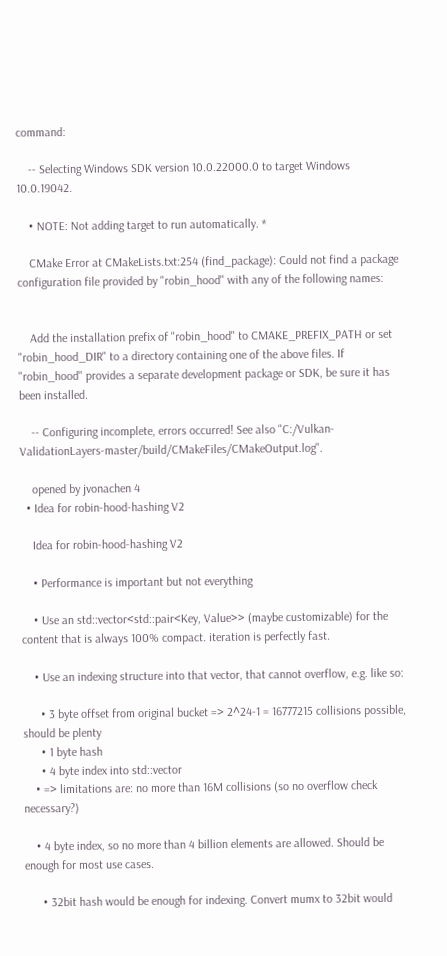command:

    -- Selecting Windows SDK version 10.0.22000.0 to target Windows 10.0.19042.

    • NOTE: Not adding target to run automatically. *

    CMake Error at CMakeLists.txt:254 (find_package): Could not find a package configuration file provided by "robin_hood" with any of the following names:


    Add the installation prefix of "robin_hood" to CMAKE_PREFIX_PATH or set "robin_hood_DIR" to a directory containing one of the above files. If "robin_hood" provides a separate development package or SDK, be sure it has been installed.

    -- Configuring incomplete, errors occurred! See also "C:/Vulkan-ValidationLayers-master/build/CMakeFiles/CMakeOutput.log".

    opened by jvonachen 4
  • Idea for robin-hood-hashing V2

    Idea for robin-hood-hashing V2

    • Performance is important but not everything

    • Use an std::vector<std::pair<Key, Value>> (maybe customizable) for the content that is always 100% compact. iteration is perfectly fast.

    • Use an indexing structure into that vector, that cannot overflow, e.g. like so:

      • 3 byte offset from original bucket => 2^24-1 = 16777215 collisions possible, should be plenty
      • 1 byte hash
      • 4 byte index into std::vector
    • => limitations are: no more than 16M collisions (so no overflow check necessary?)

    • 4 byte index, so no more than 4 billion elements are allowed. Should be enough for most use cases.

      • 32bit hash would be enough for indexing. Convert mumx to 32bit would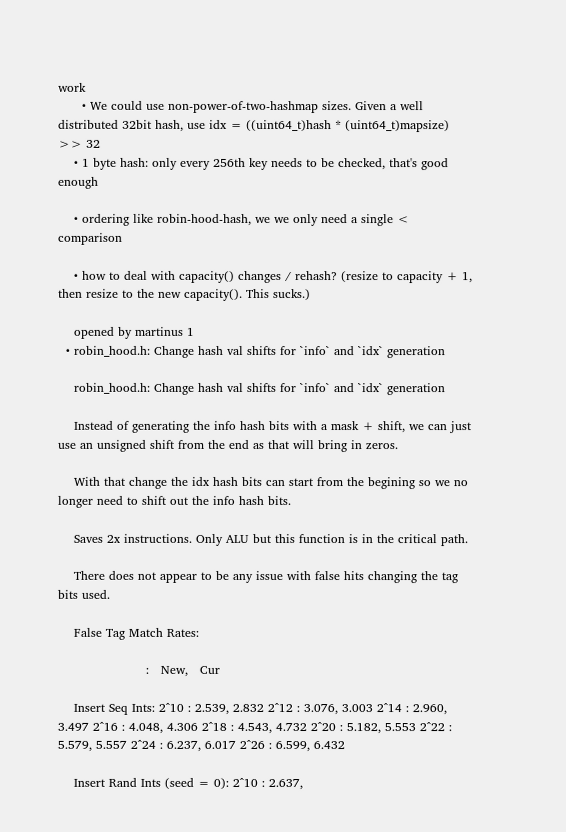work
      • We could use non-power-of-two-hashmap sizes. Given a well distributed 32bit hash, use idx = ((uint64_t)hash * (uint64_t)mapsize) >> 32
    • 1 byte hash: only every 256th key needs to be checked, that's good enough

    • ordering like robin-hood-hash, we we only need a single < comparison

    • how to deal with capacity() changes / rehash? (resize to capacity + 1, then resize to the new capacity(). This sucks.)

    opened by martinus 1
  • robin_hood.h: Change hash val shifts for `info` and `idx` generation

    robin_hood.h: Change hash val shifts for `info` and `idx` generation

    Instead of generating the info hash bits with a mask + shift, we can just use an unsigned shift from the end as that will bring in zeros.

    With that change the idx hash bits can start from the begining so we no longer need to shift out the info hash bits.

    Saves 2x instructions. Only ALU but this function is in the critical path.

    There does not appear to be any issue with false hits changing the tag bits used.

    False Tag Match Rates:

                      :   New,   Cur

    Insert Seq Ints: 2^10 : 2.539, 2.832 2^12 : 3.076, 3.003 2^14 : 2.960, 3.497 2^16 : 4.048, 4.306 2^18 : 4.543, 4.732 2^20 : 5.182, 5.553 2^22 : 5.579, 5.557 2^24 : 6.237, 6.017 2^26 : 6.599, 6.432

    Insert Rand Ints (seed = 0): 2^10 : 2.637,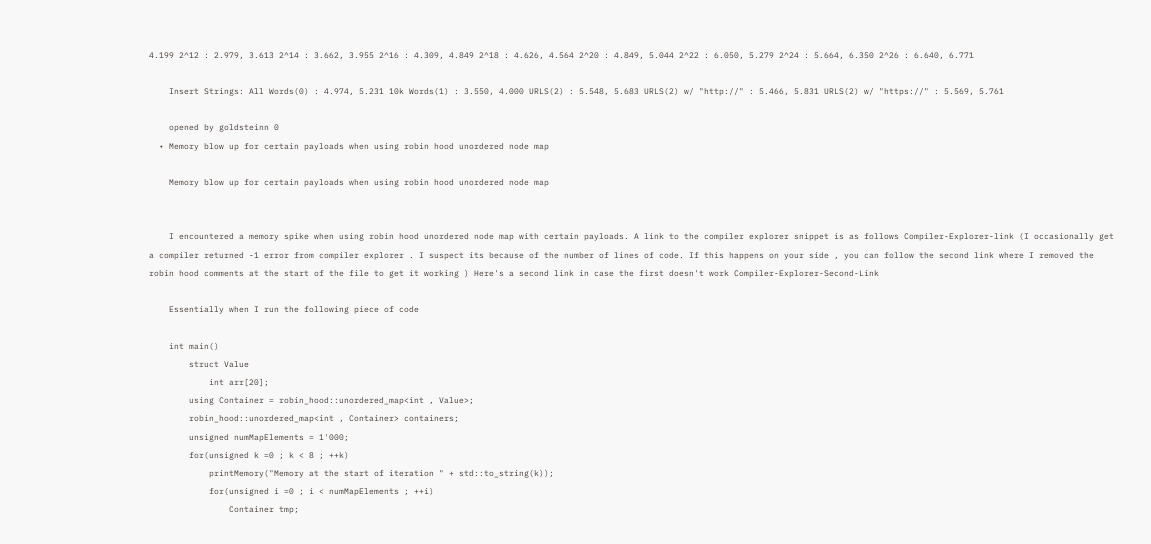4.199 2^12 : 2.979, 3.613 2^14 : 3.662, 3.955 2^16 : 4.309, 4.849 2^18 : 4.626, 4.564 2^20 : 4.849, 5.044 2^22 : 6.050, 5.279 2^24 : 5.664, 6.350 2^26 : 6.640, 6.771

    Insert Strings: All Words(0) : 4.974, 5.231 10k Words(1) : 3.550, 4.000 URLS(2) : 5.548, 5.683 URLS(2) w/ "http://" : 5.466, 5.831 URLS(2) w/ "https://" : 5.569, 5.761

    opened by goldsteinn 0
  • Memory blow up for certain payloads when using robin hood unordered node map

    Memory blow up for certain payloads when using robin hood unordered node map


    I encountered a memory spike when using robin hood unordered node map with certain payloads. A link to the compiler explorer snippet is as follows Compiler-Explorer-link (I occasionally get a compiler returned -1 error from compiler explorer . I suspect its because of the number of lines of code. If this happens on your side , you can follow the second link where I removed the robin hood comments at the start of the file to get it working ) Here's a second link in case the first doesn't work Compiler-Explorer-Second-Link

    Essentially when I run the following piece of code

    int main()
        struct Value
            int arr[20];
        using Container = robin_hood::unordered_map<int , Value>;
        robin_hood::unordered_map<int , Container> containers;
        unsigned numMapElements = 1'000;
        for(unsigned k =0 ; k < 8 ; ++k)
            printMemory("Memory at the start of iteration " + std::to_string(k));
            for(unsigned i =0 ; i < numMapElements ; ++i)
                Container tmp;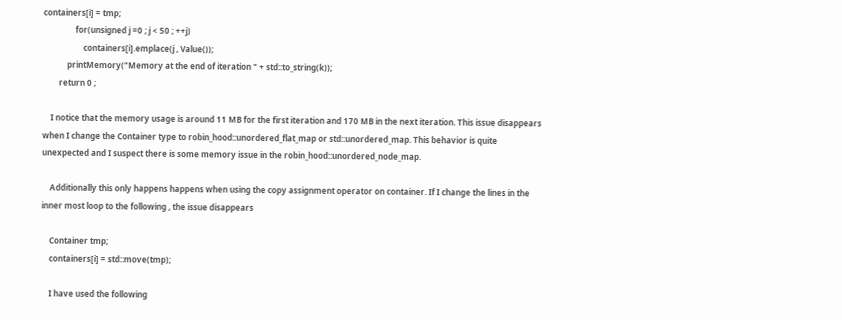containers[i] = tmp;
                for(unsigned j =0 ; j < 50 ; ++j)
                    containers[i].emplace(j , Value());
            printMemory("Memory at the end of iteration " + std::to_string(k));
        return 0 ;

    I notice that the memory usage is around 11 MB for the first iteration and 170 MB in the next iteration. This issue disappears when I change the Container type to robin_hood::unordered_flat_map or std::unordered_map. This behavior is quite unexpected and I suspect there is some memory issue in the robin_hood::unordered_node_map.

    Additionally this only happens happens when using the copy assignment operator on container. If I change the lines in the inner most loop to the following , the issue disappears

    Container tmp;
    containers[i] = std::move(tmp);

    I have used the following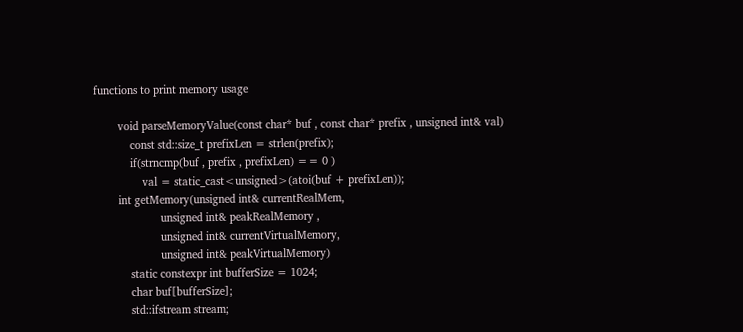functions to print memory usage

        void parseMemoryValue(const char* buf , const char* prefix , unsigned int& val)
            const std::size_t prefixLen = strlen(prefix);
            if(strncmp(buf , prefix , prefixLen) == 0 )
                val = static_cast<unsigned>(atoi(buf + prefixLen));
        int getMemory(unsigned int& currentRealMem,
                      unsigned int& peakRealMemory ,
                      unsigned int& currentVirtualMemory,
                      unsigned int& peakVirtualMemory)
            static constexpr int bufferSize = 1024;
            char buf[bufferSize];
            std::ifstream stream;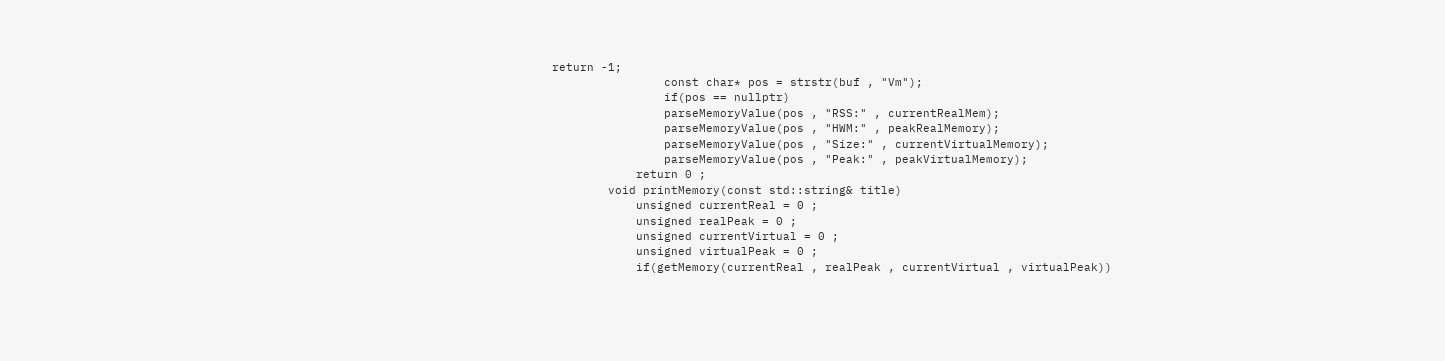return -1;
                const char* pos = strstr(buf , "Vm");
                if(pos == nullptr)
                parseMemoryValue(pos , "RSS:" , currentRealMem);
                parseMemoryValue(pos , "HWM:" , peakRealMemory);
                parseMemoryValue(pos , "Size:" , currentVirtualMemory);
                parseMemoryValue(pos , "Peak:" , peakVirtualMemory);
            return 0 ;
        void printMemory(const std::string& title)
            unsigned currentReal = 0 ;
            unsigned realPeak = 0 ;
            unsigned currentVirtual = 0 ;
            unsigned virtualPeak = 0 ;
            if(getMemory(currentReal , realPeak , currentVirtual , virtualPeak))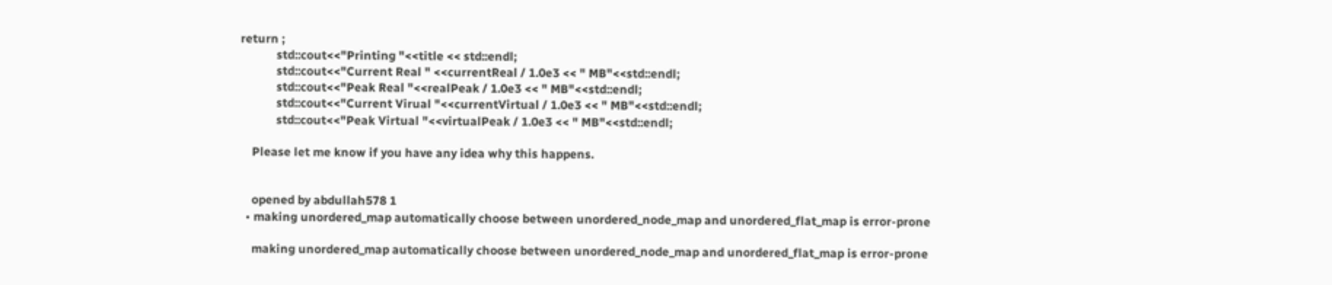return ;
            std::cout<<"Printing "<<title << std::endl;
            std::cout<<"Current Real " <<currentReal / 1.0e3 << " MB"<<std::endl;
            std::cout<<"Peak Real "<<realPeak / 1.0e3 << " MB"<<std::endl;
            std::cout<<"Current Virual "<<currentVirtual / 1.0e3 << " MB"<<std::endl;
            std::cout<<"Peak Virtual "<<virtualPeak / 1.0e3 << " MB"<<std::endl;

    Please let me know if you have any idea why this happens.


    opened by abdullah578 1
  • making unordered_map automatically choose between unordered_node_map and unordered_flat_map is error-prone

    making unordered_map automatically choose between unordered_node_map and unordered_flat_map is error-prone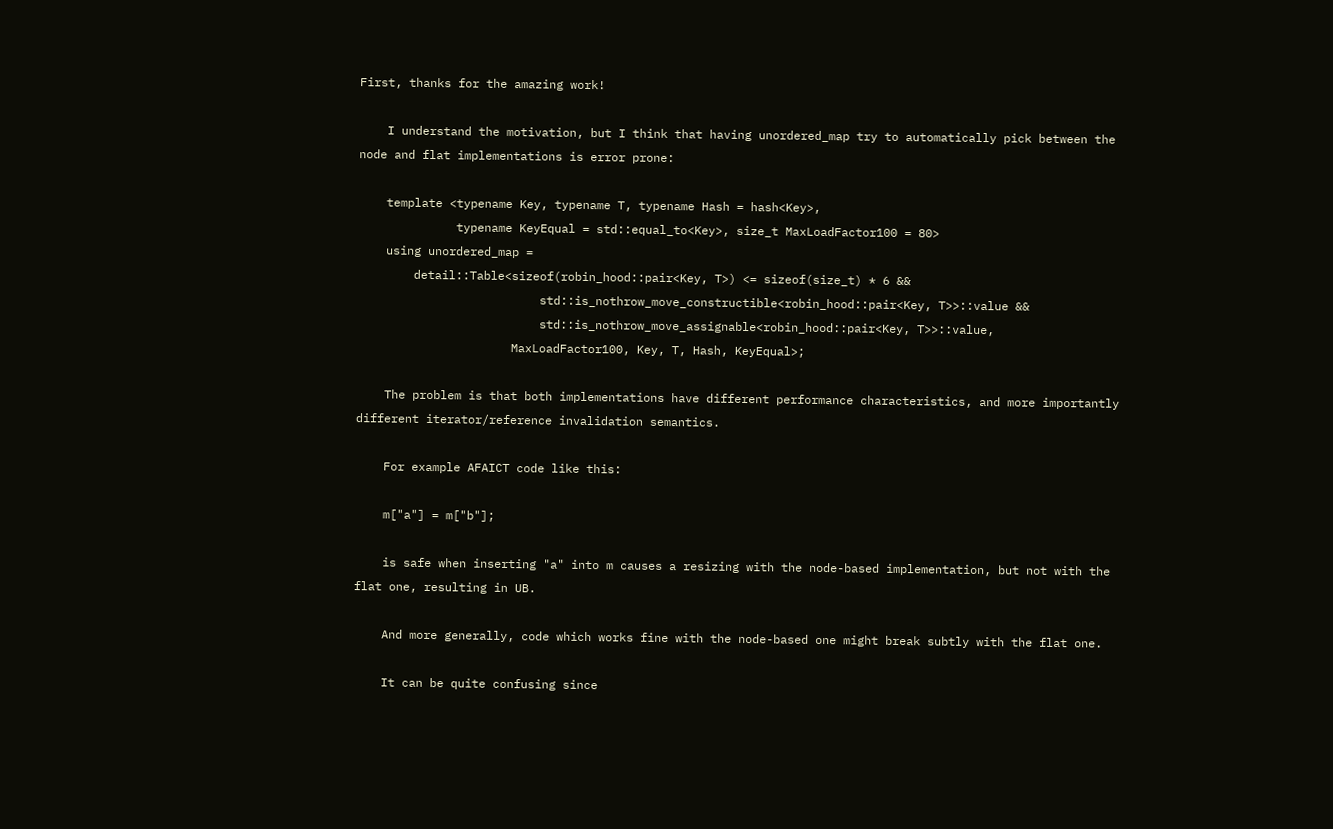First, thanks for the amazing work!

    I understand the motivation, but I think that having unordered_map try to automatically pick between the node and flat implementations is error prone:

    template <typename Key, typename T, typename Hash = hash<Key>,
              typename KeyEqual = std::equal_to<Key>, size_t MaxLoadFactor100 = 80>
    using unordered_map =
        detail::Table<sizeof(robin_hood::pair<Key, T>) <= sizeof(size_t) * 6 &&
                          std::is_nothrow_move_constructible<robin_hood::pair<Key, T>>::value &&
                          std::is_nothrow_move_assignable<robin_hood::pair<Key, T>>::value,
                      MaxLoadFactor100, Key, T, Hash, KeyEqual>;

    The problem is that both implementations have different performance characteristics, and more importantly different iterator/reference invalidation semantics.

    For example AFAICT code like this:

    m["a"] = m["b"];

    is safe when inserting "a" into m causes a resizing with the node-based implementation, but not with the flat one, resulting in UB.

    And more generally, code which works fine with the node-based one might break subtly with the flat one.

    It can be quite confusing since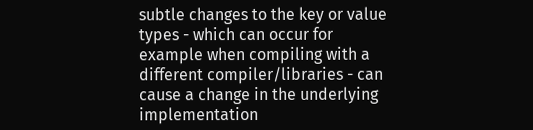subtle changes to the key or value types - which can occur for example when compiling with a different compiler/libraries - can cause a change in the underlying implementation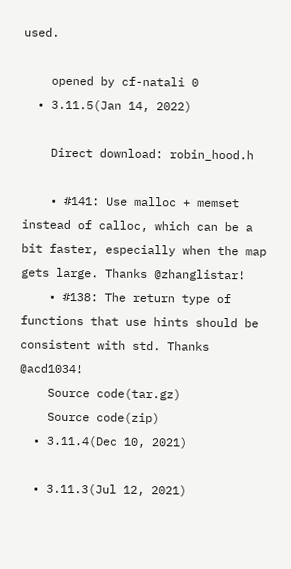used.

    opened by cf-natali 0
  • 3.11.5(Jan 14, 2022)

    Direct download: robin_hood.h

    • #141: Use malloc + memset instead of calloc, which can be a bit faster, especially when the map gets large. Thanks @zhanglistar!
    • #138: The return type of functions that use hints should be consistent with std. Thanks @acd1034!
    Source code(tar.gz)
    Source code(zip)
  • 3.11.4(Dec 10, 2021)

  • 3.11.3(Jul 12, 2021)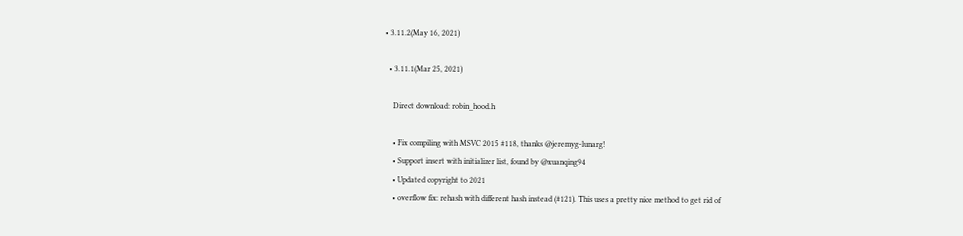• 3.11.2(May 16, 2021)

  • 3.11.1(Mar 25, 2021)

    Direct download: robin_hood.h

    • Fix compiling with MSVC 2015 #118, thanks @jeremyg-lunarg!
    • Support insert with initializer list, found by @xuanqing94
    • Updated copyright to 2021
    • overflow fix: rehash with different hash instead (#121). This uses a pretty nice method to get rid of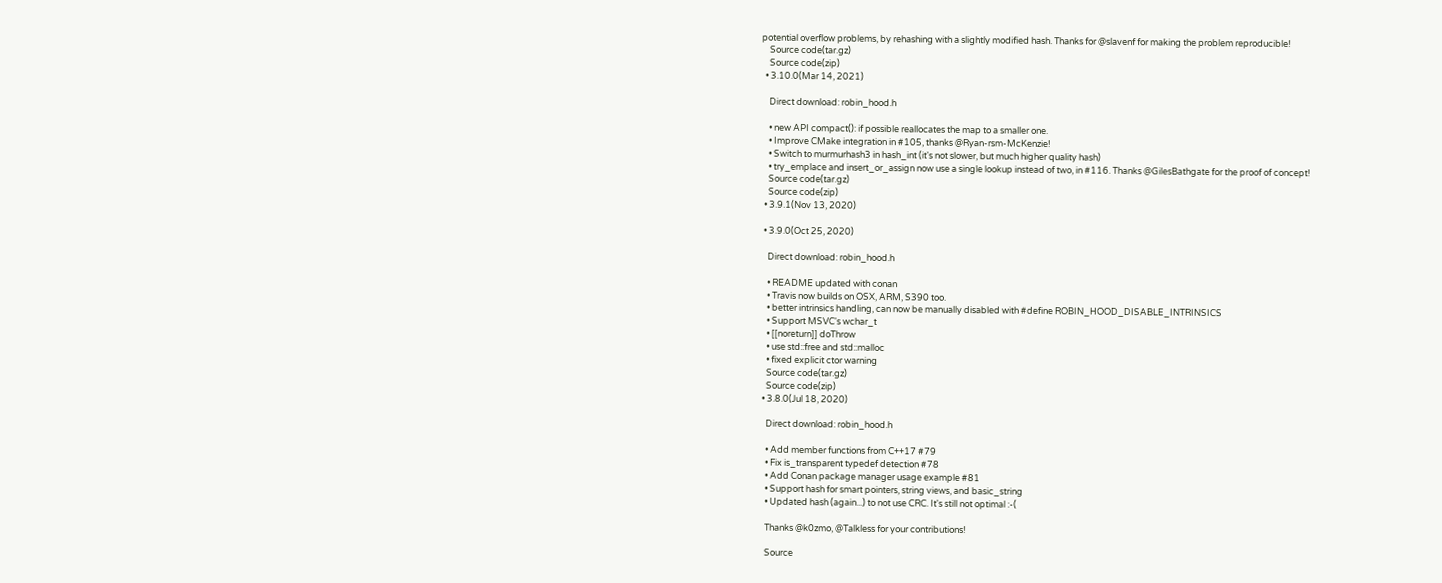potential overflow problems, by rehashing with a slightly modified hash. Thanks for @slavenf for making the problem reproducible!
    Source code(tar.gz)
    Source code(zip)
  • 3.10.0(Mar 14, 2021)

    Direct download: robin_hood.h

    • new API compact(): if possible reallocates the map to a smaller one.
    • Improve CMake integration in #105, thanks @Ryan-rsm-McKenzie!
    • Switch to murmurhash3 in hash_int (it's not slower, but much higher quality hash)
    • try_emplace and insert_or_assign now use a single lookup instead of two, in #116. Thanks @GilesBathgate for the proof of concept!
    Source code(tar.gz)
    Source code(zip)
  • 3.9.1(Nov 13, 2020)

  • 3.9.0(Oct 25, 2020)

    Direct download: robin_hood.h

    • README updated with conan
    • Travis now builds on OSX, ARM, S390 too.
    • better intrinsics handling, can now be manually disabled with #define ROBIN_HOOD_DISABLE_INTRINSICS
    • Support MSVC's wchar_t
    • [[noreturn]] doThrow
    • use std::free and std::malloc
    • fixed explicit ctor warning
    Source code(tar.gz)
    Source code(zip)
  • 3.8.0(Jul 18, 2020)

    Direct download: robin_hood.h

    • Add member functions from C++17 #79
    • Fix is_transparent typedef detection #78
    • Add Conan package manager usage example #81
    • Support hash for smart pointers, string views, and basic_string
    • Updated hash (again...) to not use CRC. It's still not optimal :-(

    Thanks @k0zmo, @Talkless for your contributions!

    Source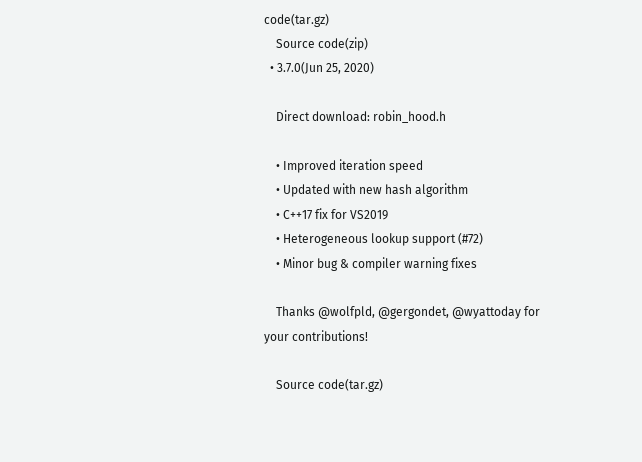code(tar.gz)
    Source code(zip)
  • 3.7.0(Jun 25, 2020)

    Direct download: robin_hood.h

    • Improved iteration speed
    • Updated with new hash algorithm
    • C++17 fix for VS2019
    • Heterogeneous lookup support (#72)
    • Minor bug & compiler warning fixes

    Thanks @wolfpld, @gergondet, @wyattoday for your contributions!

    Source code(tar.gz)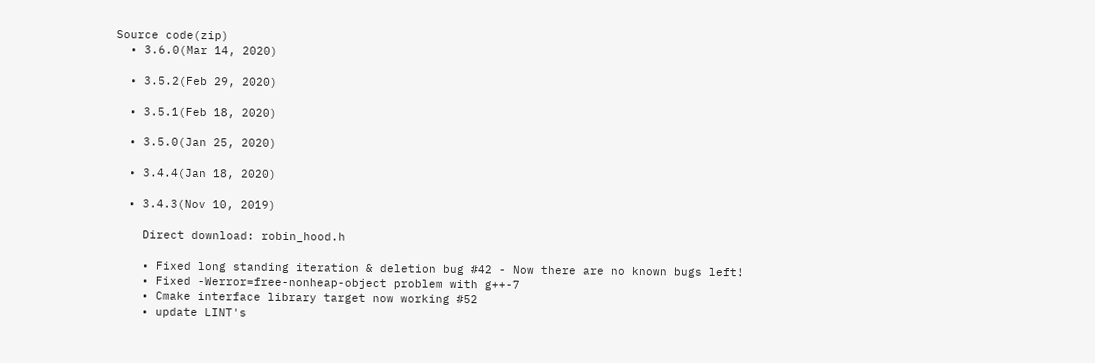Source code(zip)
  • 3.6.0(Mar 14, 2020)

  • 3.5.2(Feb 29, 2020)

  • 3.5.1(Feb 18, 2020)

  • 3.5.0(Jan 25, 2020)

  • 3.4.4(Jan 18, 2020)

  • 3.4.3(Nov 10, 2019)

    Direct download: robin_hood.h

    • Fixed long standing iteration & deletion bug #42 - Now there are no known bugs left!
    • Fixed -Werror=free-nonheap-object problem with g++-7
    • Cmake interface library target now working #52
    • update LINT's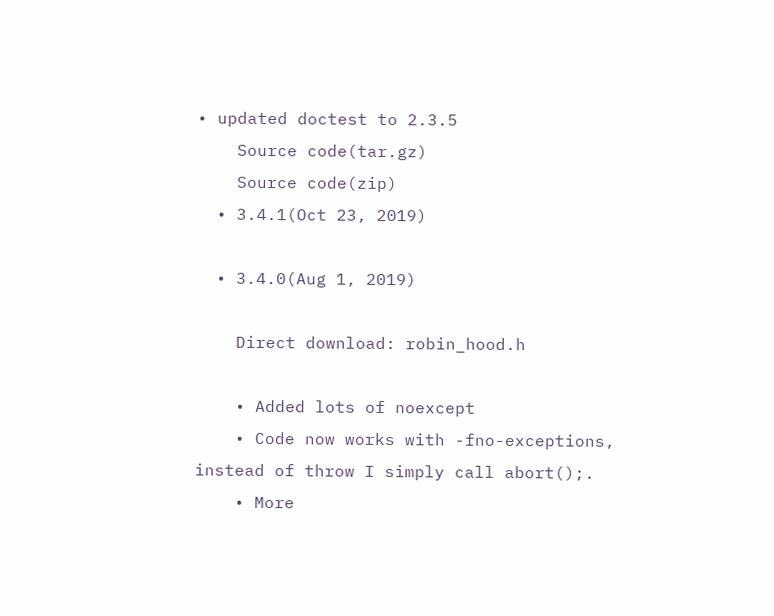• updated doctest to 2.3.5
    Source code(tar.gz)
    Source code(zip)
  • 3.4.1(Oct 23, 2019)

  • 3.4.0(Aug 1, 2019)

    Direct download: robin_hood.h

    • Added lots of noexcept
    • Code now works with -fno-exceptions, instead of throw I simply call abort();.
    • More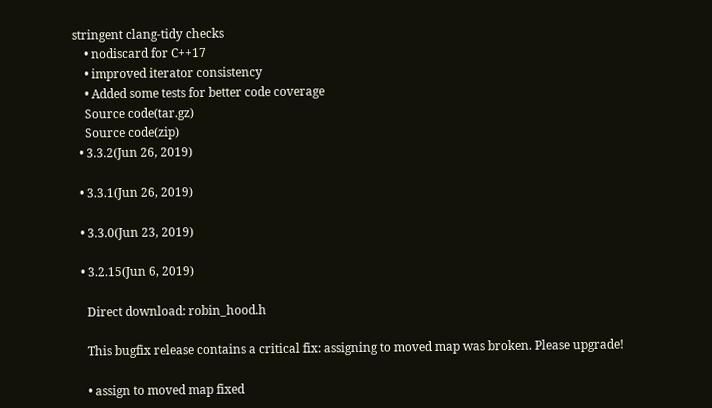stringent clang-tidy checks
    • nodiscard for C++17
    • improved iterator consistency
    • Added some tests for better code coverage
    Source code(tar.gz)
    Source code(zip)
  • 3.3.2(Jun 26, 2019)

  • 3.3.1(Jun 26, 2019)

  • 3.3.0(Jun 23, 2019)

  • 3.2.15(Jun 6, 2019)

    Direct download: robin_hood.h

    This bugfix release contains a critical fix: assigning to moved map was broken. Please upgrade!

    • assign to moved map fixed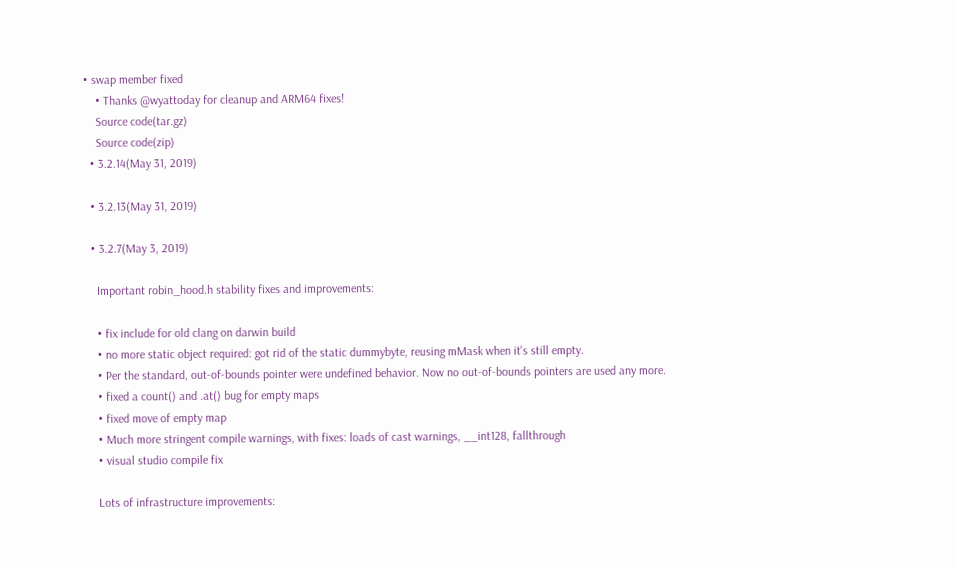• swap member fixed
    • Thanks @wyattoday for cleanup and ARM64 fixes!
    Source code(tar.gz)
    Source code(zip)
  • 3.2.14(May 31, 2019)

  • 3.2.13(May 31, 2019)

  • 3.2.7(May 3, 2019)

    Important robin_hood.h stability fixes and improvements:

    • fix include for old clang on darwin build
    • no more static object required: got rid of the static dummybyte, reusing mMask when it's still empty.
    • Per the standard, out-of-bounds pointer were undefined behavior. Now no out-of-bounds pointers are used any more.
    • fixed a count() and .at() bug for empty maps
    • fixed move of empty map
    • Much more stringent compile warnings, with fixes: loads of cast warnings, __int128, fallthrough
    • visual studio compile fix

    Lots of infrastructure improvements: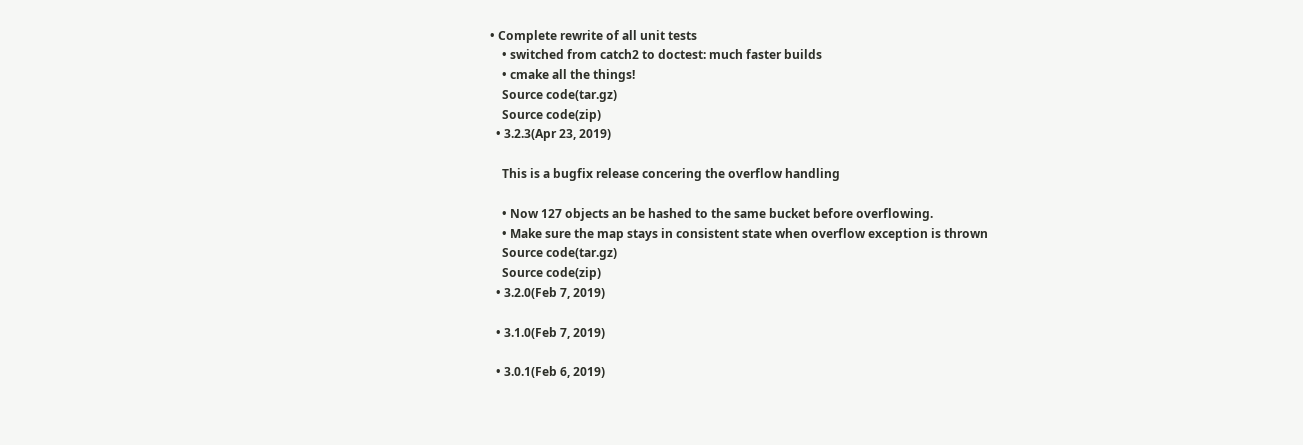• Complete rewrite of all unit tests
    • switched from catch2 to doctest: much faster builds
    • cmake all the things!
    Source code(tar.gz)
    Source code(zip)
  • 3.2.3(Apr 23, 2019)

    This is a bugfix release concering the overflow handling

    • Now 127 objects an be hashed to the same bucket before overflowing.
    • Make sure the map stays in consistent state when overflow exception is thrown
    Source code(tar.gz)
    Source code(zip)
  • 3.2.0(Feb 7, 2019)

  • 3.1.0(Feb 7, 2019)

  • 3.0.1(Feb 6, 2019)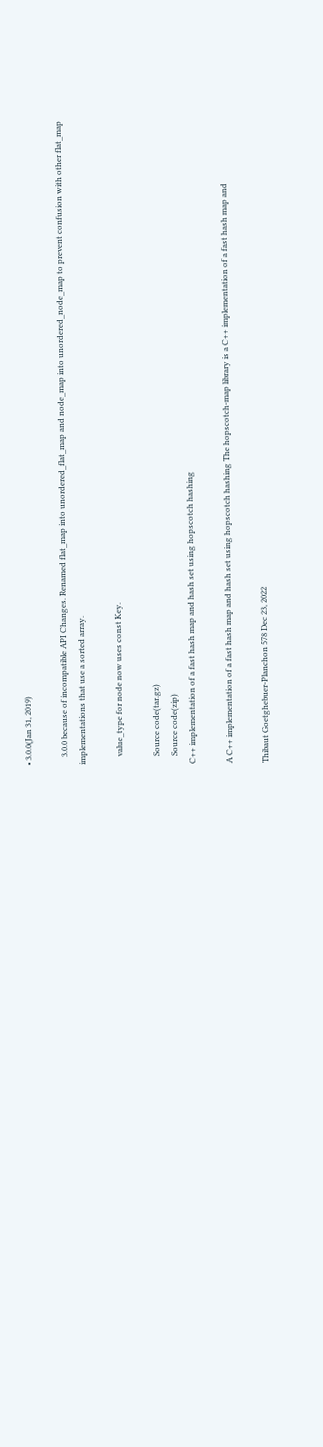• 3.0.0(Jan 31, 2019)

    3.0.0 because of incompatible API Changes. Renamed flat_map into unordered_flat_map and node_map into unordered_node_map to prevent confusion with other flat_map implementations that use a sorted array.

    value_type for node now uses const Key.

    Source code(tar.gz)
    Source code(zip)
C++ implementation of a fast hash map and hash set using hopscotch hashing

A C++ implementation of a fast hash map and hash set using hopscotch hashing The hopscotch-map library is a C++ implementation of a fast hash map and

Thibaut Goetghebuer-Planchon 578 Dec 23, 2022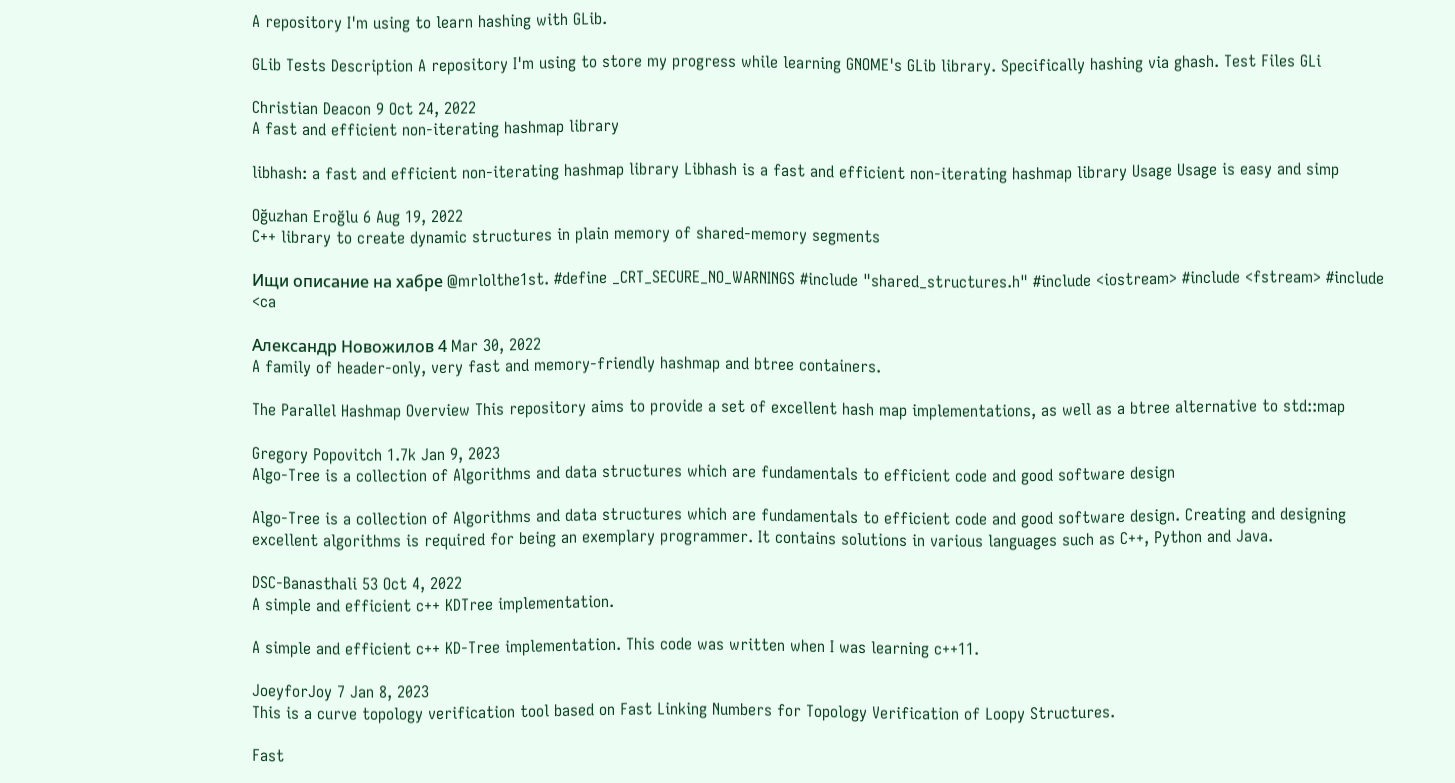A repository I'm using to learn hashing with GLib.

GLib Tests Description A repository I'm using to store my progress while learning GNOME's GLib library. Specifically hashing via ghash. Test Files GLi

Christian Deacon 9 Oct 24, 2022
A fast and efficient non-iterating hashmap library

libhash: a fast and efficient non-iterating hashmap library Libhash is a fast and efficient non-iterating hashmap library Usage Usage is easy and simp

Oğuzhan Eroğlu 6 Aug 19, 2022
C++ library to create dynamic structures in plain memory of shared-memory segments

Ищи описание на хабре @mrlolthe1st. #define _CRT_SECURE_NO_WARNINGS #include "shared_structures.h" #include <iostream> #include <fstream> #include <ca

Александр Новожилов 4 Mar 30, 2022
A family of header-only, very fast and memory-friendly hashmap and btree containers.

The Parallel Hashmap Overview This repository aims to provide a set of excellent hash map implementations, as well as a btree alternative to std::map

Gregory Popovitch 1.7k Jan 9, 2023
Algo-Tree is a collection of Algorithms and data structures which are fundamentals to efficient code and good software design

Algo-Tree is a collection of Algorithms and data structures which are fundamentals to efficient code and good software design. Creating and designing excellent algorithms is required for being an exemplary programmer. It contains solutions in various languages such as C++, Python and Java.

DSC-Banasthali 53 Oct 4, 2022
A simple and efficient c++ KDTree implementation.

A simple and efficient c++ KD-Tree implementation. This code was written when I was learning c++11.

JoeyforJoy 7 Jan 8, 2023
This is a curve topology verification tool based on Fast Linking Numbers for Topology Verification of Loopy Structures.

Fast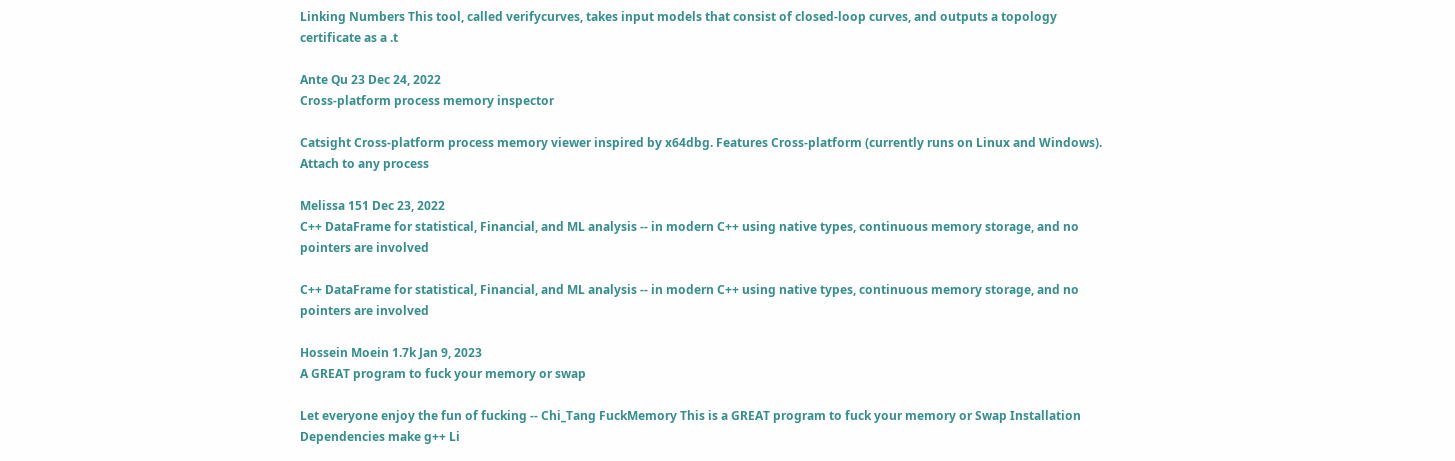Linking Numbers This tool, called verifycurves, takes input models that consist of closed-loop curves, and outputs a topology certificate as a .t

Ante Qu 23 Dec 24, 2022
Cross-platform process memory inspector

Catsight Cross-platform process memory viewer inspired by x64dbg. Features Cross-platform (currently runs on Linux and Windows). Attach to any process

Melissa 151 Dec 23, 2022
C++ DataFrame for statistical, Financial, and ML analysis -- in modern C++ using native types, continuous memory storage, and no pointers are involved

C++ DataFrame for statistical, Financial, and ML analysis -- in modern C++ using native types, continuous memory storage, and no pointers are involved

Hossein Moein 1.7k Jan 9, 2023
A GREAT program to fuck your memory or swap

Let everyone enjoy the fun of fucking -- Chi_Tang FuckMemory This is a GREAT program to fuck your memory or Swap Installation Dependencies make g++ Li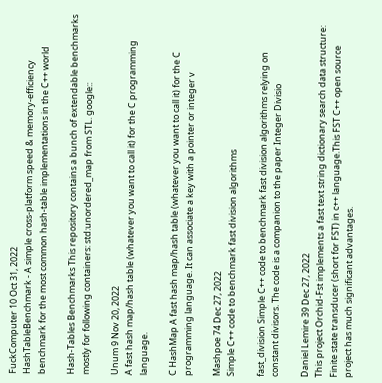FuckComputer 10 Oct 31, 2022
HashTableBenchmark - A simple cross-platform speed & memory-efficiency benchmark for the most common hash-table implementations in the C++ world

Hash-Tables Benchmarks This repository contains a bunch of extendable benchmarks mostly for following containers: std:unordered_map from STL. google::

Unum 9 Nov 20, 2022
A fast hash map/hash table (whatever you want to call it) for the C programming language.

C HashMap A fast hash map/hash table (whatever you want to call it) for the C programming language. It can associate a key with a pointer or integer v

Mashpoe 74 Dec 27, 2022
Simple C++ code to benchmark fast division algorithms

fast_division Simple C++ code to benchmark fast division algorithms relying on constant divisors. The code is a companion to the paper Integer Divisio

Daniel Lemire 39 Dec 27, 2022
This project Orchid-Fst implements a fast text string dictionary search data structure: Finite state transducer (short for FST) in c++ language.This FST C++ open source project has much significant advantages.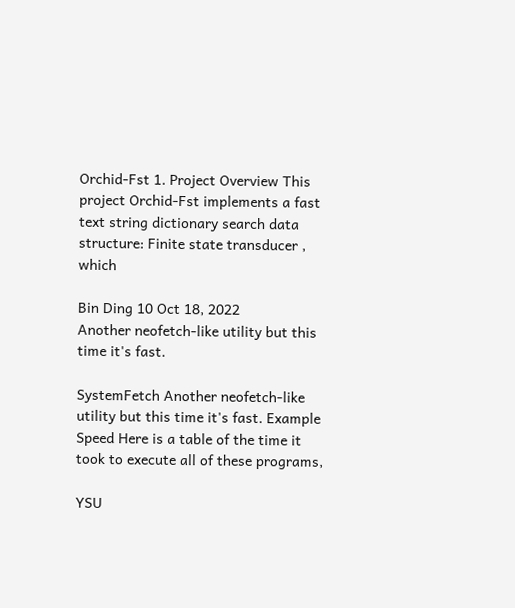Orchid-Fst 1. Project Overview This project Orchid-Fst implements a fast text string dictionary search data structure: Finite state transducer , which

Bin Ding 10 Oct 18, 2022
Another neofetch-like utility but this time it's fast.

SystemFetch Another neofetch-like utility but this time it's fast. Example Speed Here is a table of the time it took to execute all of these programs,

YSU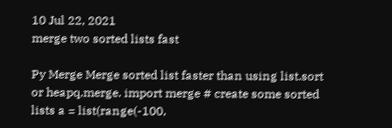10 Jul 22, 2021
merge two sorted lists fast

Py Merge Merge sorted list faster than using list.sort or heapq.merge. import merge # create some sorted lists a = list(range(-100,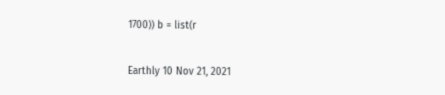1700)) b = list(r

Earthly 10 Nov 21, 2021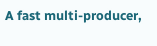A fast multi-producer,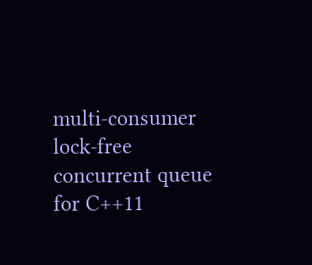multi-consumer lock-free concurrent queue for C++11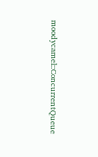moodycamel::ConcurrentQueue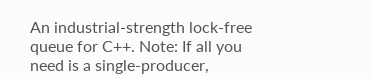An industrial-strength lock-free queue for C++. Note: If all you need is a single-producer,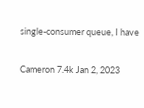single-consumer queue, I have

Cameron 7.4k Jan 2, 2023